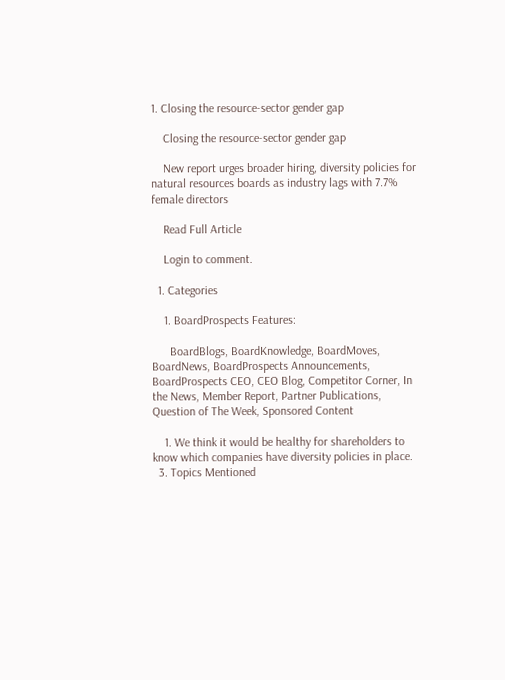1. Closing the resource-sector gender gap

    Closing the resource-sector gender gap

    New report urges broader hiring, diversity policies for natural resources boards as industry lags with 7.7% female directors

    Read Full Article

    Login to comment.

  1. Categories

    1. BoardProspects Features:

      BoardBlogs, BoardKnowledge, BoardMoves, BoardNews, BoardProspects Announcements, BoardProspects CEO, CEO Blog, Competitor Corner, In the News, Member Report, Partner Publications, Question of The Week, Sponsored Content

    1. We think it would be healthy for shareholders to know which companies have diversity policies in place.
  3. Topics Mentioned